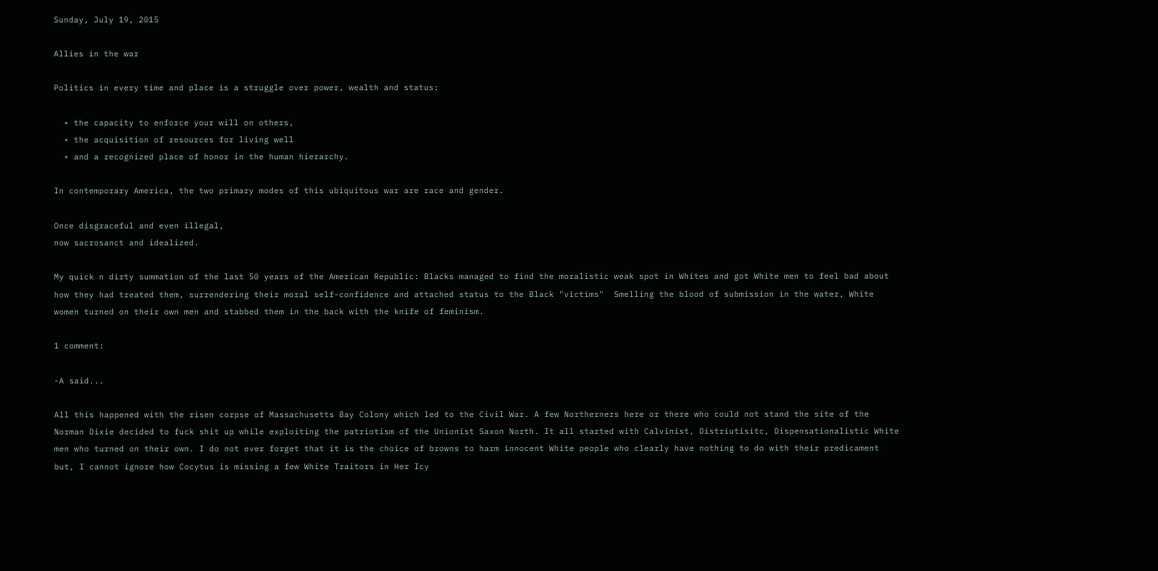Sunday, July 19, 2015

Allies in the war

Politics in every time and place is a struggle over power, wealth and status:

  • the capacity to enforce your will on others,
  • the acquisition of resources for living well
  • and a recognized place of honor in the human hierarchy.

In contemporary America, the two primary modes of this ubiquitous war are race and gender.

Once disgraceful and even illegal,
now sacrosanct and idealized.

My quick n dirty summation of the last 50 years of the American Republic: Blacks managed to find the moralistic weak spot in Whites and got White men to feel bad about how they had treated them, surrendering their moral self-confidence and attached status to the Black "victims"  Smelling the blood of submission in the water, White women turned on their own men and stabbed them in the back with the knife of feminism.

1 comment:

-A said...

All this happened with the risen corpse of Massachusetts Bay Colony which led to the Civil War. A few Northerners here or there who could not stand the site of the Norman Dixie decided to fuck shit up while exploiting the patriotism of the Unionist Saxon North. It all started with Calvinist, Distriutisitc, Dispensationalistic White men who turned on their own. I do not ever forget that it is the choice of browns to harm innocent White people who clearly have nothing to do with their predicament but, I cannot ignore how Cocytus is missing a few White Traitors in Her Icy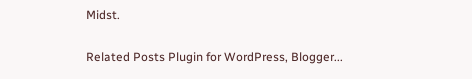Midst.


Related Posts Plugin for WordPress, Blogger...